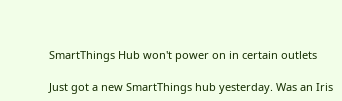SmartThings Hub won't power on in certain outlets

Just got a new SmartThings hub yesterday. Was an Iris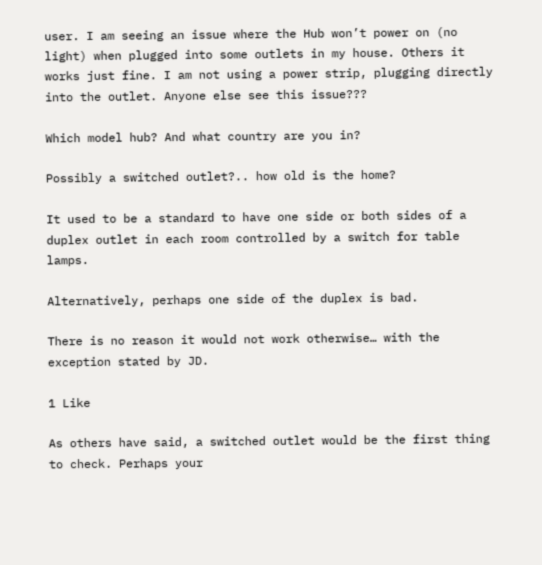user. I am seeing an issue where the Hub won’t power on (no light) when plugged into some outlets in my house. Others it works just fine. I am not using a power strip, plugging directly into the outlet. Anyone else see this issue???

Which model hub? And what country are you in?

Possibly a switched outlet?.. how old is the home?

It used to be a standard to have one side or both sides of a duplex outlet in each room controlled by a switch for table lamps.

Alternatively, perhaps one side of the duplex is bad.

There is no reason it would not work otherwise… with the exception stated by JD.

1 Like

As others have said, a switched outlet would be the first thing to check. Perhaps your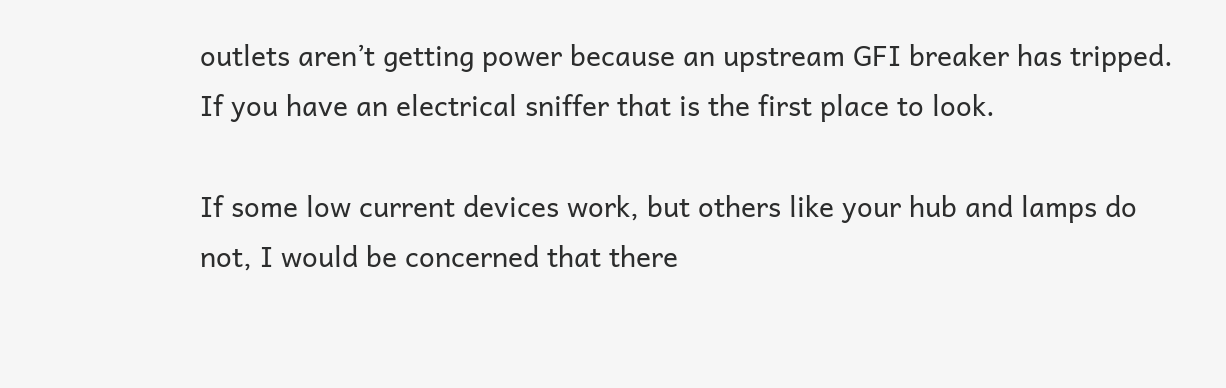outlets aren’t getting power because an upstream GFI breaker has tripped. If you have an electrical sniffer that is the first place to look.

If some low current devices work, but others like your hub and lamps do not, I would be concerned that there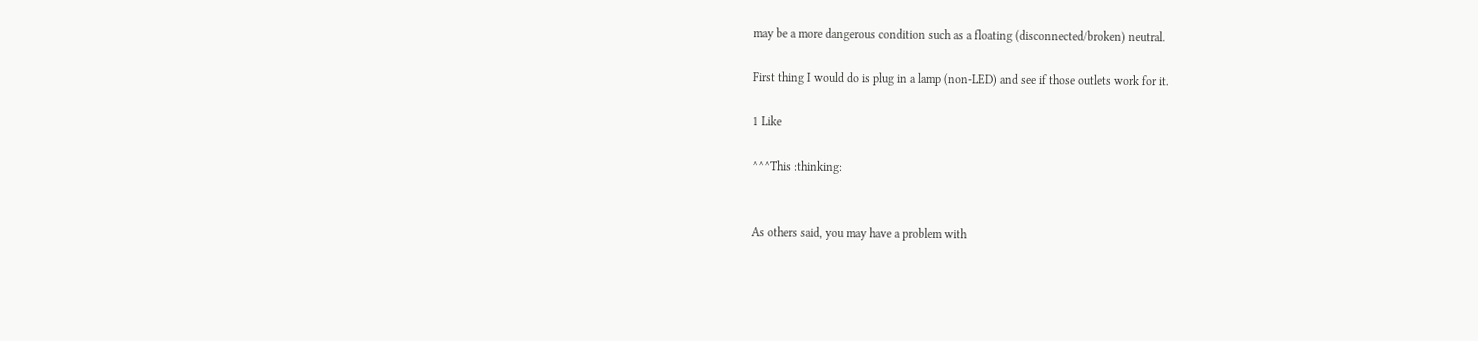may be a more dangerous condition such as a floating (disconnected/broken) neutral.

First thing I would do is plug in a lamp (non-LED) and see if those outlets work for it.

1 Like

^^^This :thinking:


As others said, you may have a problem with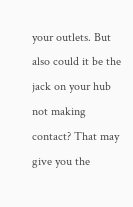your outlets. But also could it be the jack on your hub not making contact? That may give you the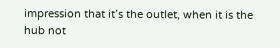impression that it’s the outlet, when it is the hub not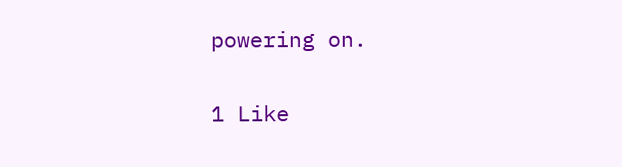powering on.

1 Like